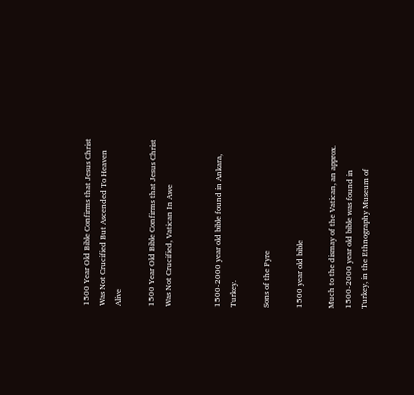1500 Year Old Bible Confirms that Jesus Christ Was Not Crucified But Ascended To Heaven Alive

1500 Year Old Bible Confirms that Jesus Christ Was Not Crucified, Vatican In Awe


1500-2000 year old bible found in Ankara, Turkey.

Sons of the Pyre

1500 year old bible

Much to the dismay of the Vatican, an approx. 1500-2000 year old bible was found in Turkey, in the Ethnography Museum of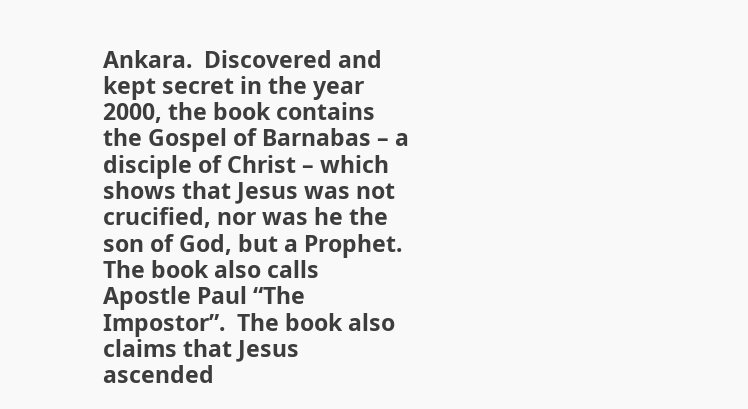Ankara.  Discovered and kept secret in the year 2000, the book contains the Gospel of Barnabas – a disciple of Christ – which shows that Jesus was not crucified, nor was he the son of God, but a Prophet.  The book also calls Apostle Paul “The Impostor”.  The book also claims that Jesus ascended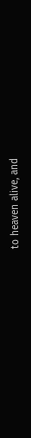to heaven alive, and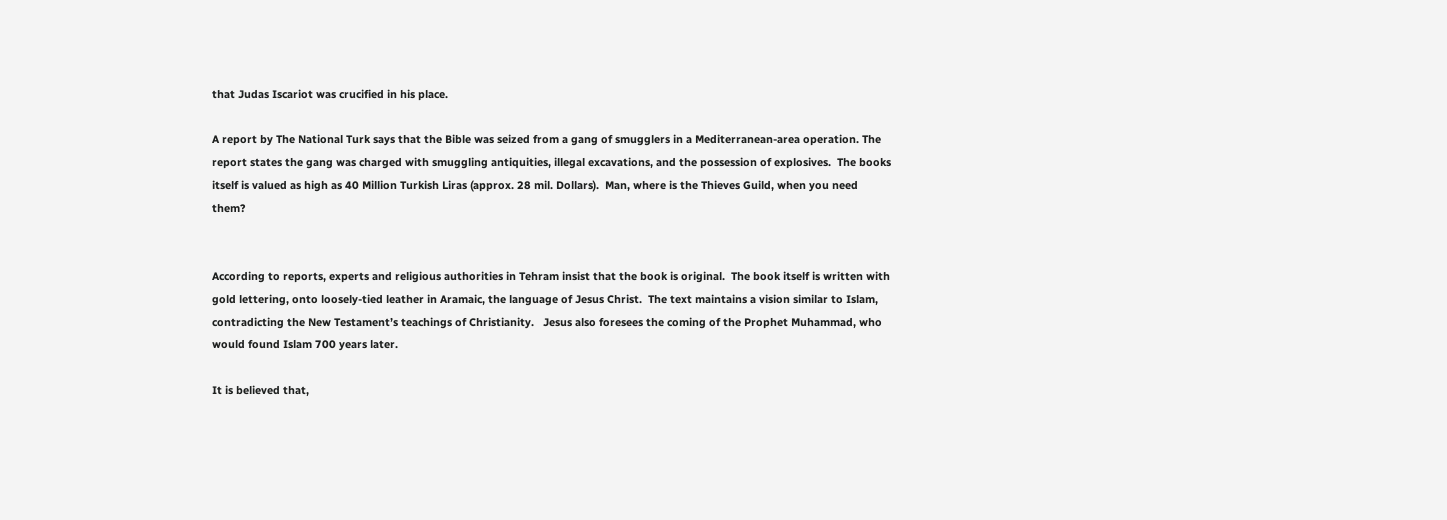that Judas Iscariot was crucified in his place.

A report by The National Turk says that the Bible was seized from a gang of smugglers in a Mediterranean-area operation. The report states the gang was charged with smuggling antiquities, illegal excavations, and the possession of explosives.  The books itself is valued as high as 40 Million Turkish Liras (approx. 28 mil. Dollars).  Man, where is the Thieves Guild, when you need them?


According to reports, experts and religious authorities in Tehram insist that the book is original.  The book itself is written with gold lettering, onto loosely-tied leather in Aramaic, the language of Jesus Christ.  The text maintains a vision similar to Islam, contradicting the New Testament’s teachings of Christianity.   Jesus also foresees the coming of the Prophet Muhammad, who would found Islam 700 years later.

It is believed that,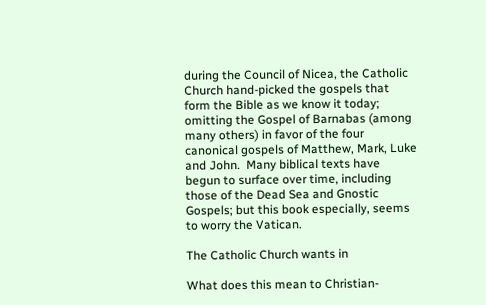during the Council of Nicea, the Catholic Church hand-picked the gospels that form the Bible as we know it today; omitting the Gospel of Barnabas (among many others) in favor of the four canonical gospels of Matthew, Mark, Luke and John.  Many biblical texts have begun to surface over time, including those of the Dead Sea and Gnostic Gospels; but this book especially, seems to worry the Vatican.

The Catholic Church wants in

What does this mean to Christian-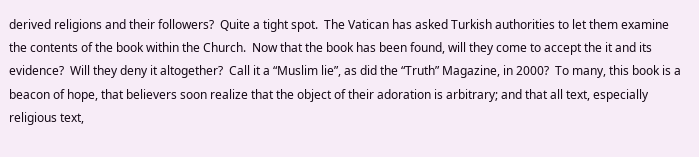derived religions and their followers?  Quite a tight spot.  The Vatican has asked Turkish authorities to let them examine the contents of the book within the Church.  Now that the book has been found, will they come to accept the it and its evidence?  Will they deny it altogether?  Call it a “Muslim lie”, as did the “Truth” Magazine, in 2000?  To many, this book is a beacon of hope, that believers soon realize that the object of their adoration is arbitrary; and that all text, especially religious text,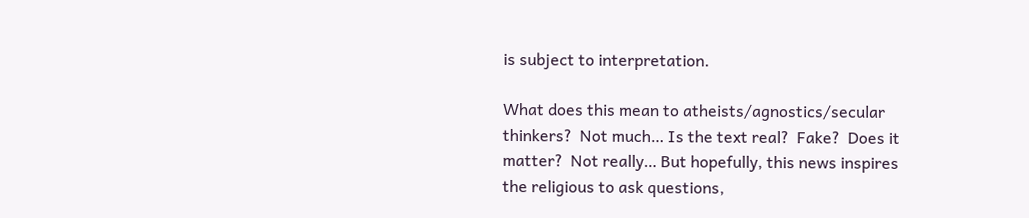is subject to interpretation.

What does this mean to atheists/agnostics/secular thinkers?  Not much… Is the text real?  Fake?  Does it matter?  Not really… But hopefully, this news inspires the religious to ask questions,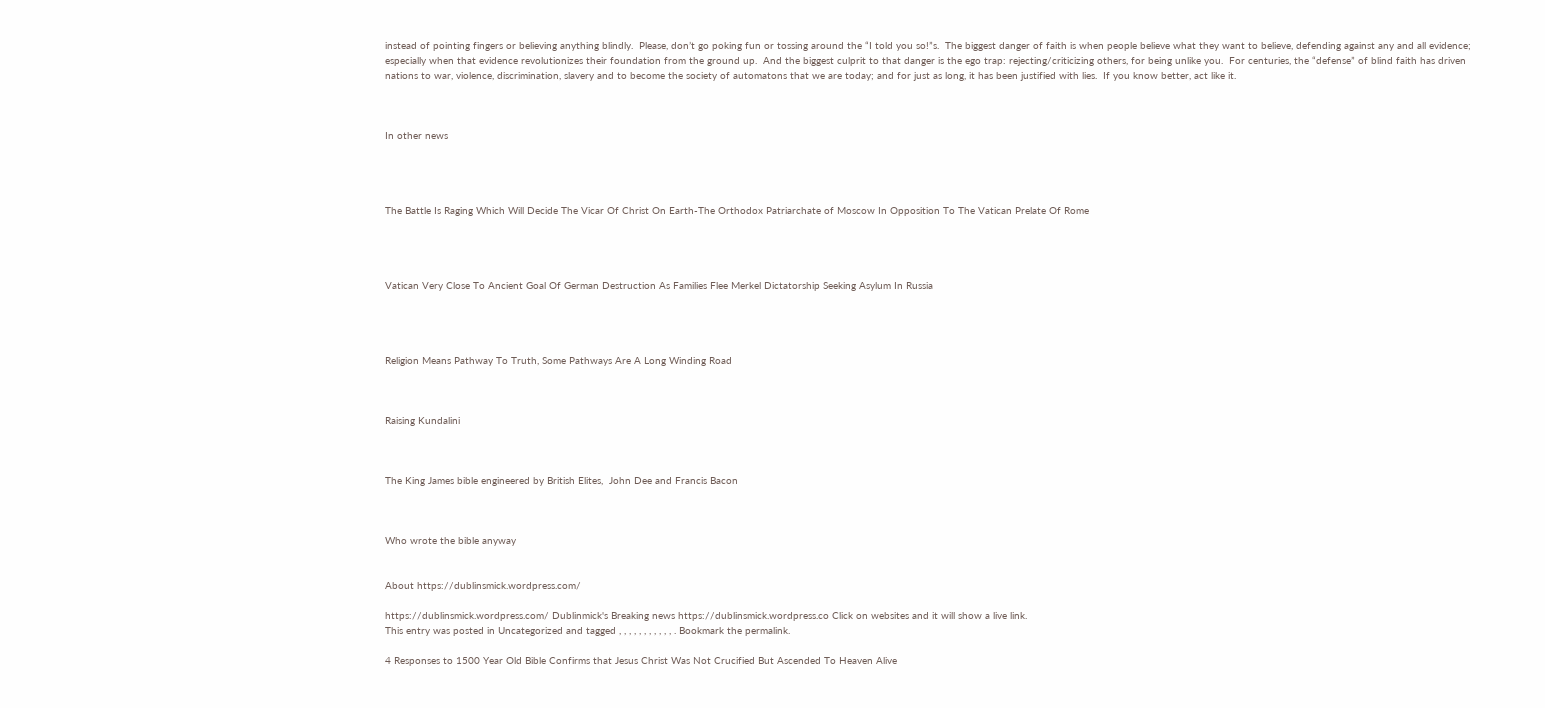instead of pointing fingers or believing anything blindly.  Please, don’t go poking fun or tossing around the “I told you so!”s.  The biggest danger of faith is when people believe what they want to believe, defending against any and all evidence; especially when that evidence revolutionizes their foundation from the ground up.  And the biggest culprit to that danger is the ego trap: rejecting/criticizing others, for being unlike you.  For centuries, the “defense” of blind faith has driven nations to war, violence, discrimination, slavery and to become the society of automatons that we are today; and for just as long, it has been justified with lies.  If you know better, act like it.



In other news




The Battle Is Raging Which Will Decide The Vicar Of Christ On Earth-The Orthodox Patriarchate of Moscow In Opposition To The Vatican Prelate Of Rome




Vatican Very Close To Ancient Goal Of German Destruction As Families Flee Merkel Dictatorship Seeking Asylum In Russia




Religion Means Pathway To Truth, Some Pathways Are A Long Winding Road



Raising Kundalini



The King James bible engineered by British Elites,  John Dee and Francis Bacon



Who wrote the bible anyway


About https://dublinsmick.wordpress.com/

https://dublinsmick.wordpress.com/ Dublinmick's Breaking news https://dublinsmick.wordpress.co Click on websites and it will show a live link.
This entry was posted in Uncategorized and tagged , , , , , , , , , , , . Bookmark the permalink.

4 Responses to 1500 Year Old Bible Confirms that Jesus Christ Was Not Crucified But Ascended To Heaven Alive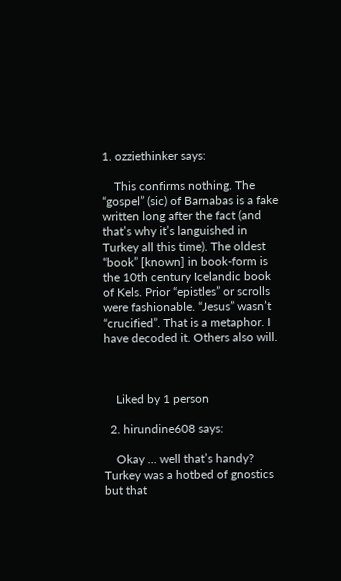1. ozziethinker says:

    This confirms nothing. The “gospel” (sic) of Barnabas is a fake written long after the fact (and that’s why it’s languished in Turkey all this time). The oldest “book” [known] in book-form is the 10th century Icelandic book of Kels. Prior “epistles” or scrolls were fashionable. “Jesus” wasn’t “crucified”. That is a metaphor. I have decoded it. Others also will.



    Liked by 1 person

  2. hirundine608 says:

    Okay … well that’s handy? Turkey was a hotbed of gnostics but that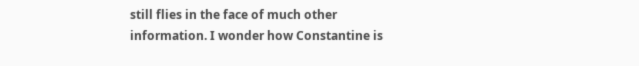still flies in the face of much other information. I wonder how Constantine is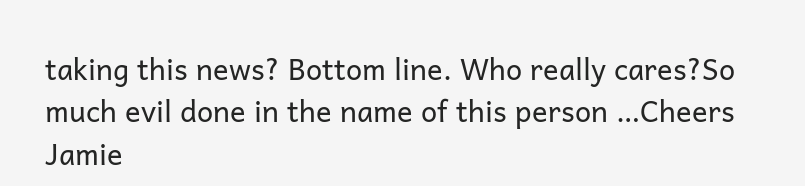taking this news? Bottom line. Who really cares?So much evil done in the name of this person …Cheers Jamie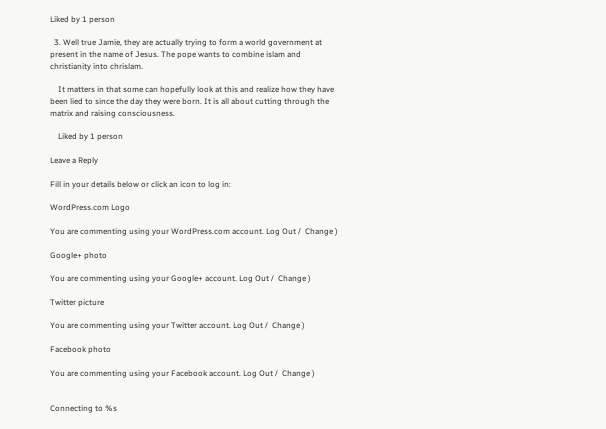Liked by 1 person

  3. Well true Jamie, they are actually trying to form a world government at present in the name of Jesus. The pope wants to combine islam and christianity into chrislam.

    It matters in that some can hopefully look at this and realize how they have been lied to since the day they were born. It is all about cutting through the matrix and raising consciousness.

    Liked by 1 person

Leave a Reply

Fill in your details below or click an icon to log in:

WordPress.com Logo

You are commenting using your WordPress.com account. Log Out /  Change )

Google+ photo

You are commenting using your Google+ account. Log Out /  Change )

Twitter picture

You are commenting using your Twitter account. Log Out /  Change )

Facebook photo

You are commenting using your Facebook account. Log Out /  Change )


Connecting to %s